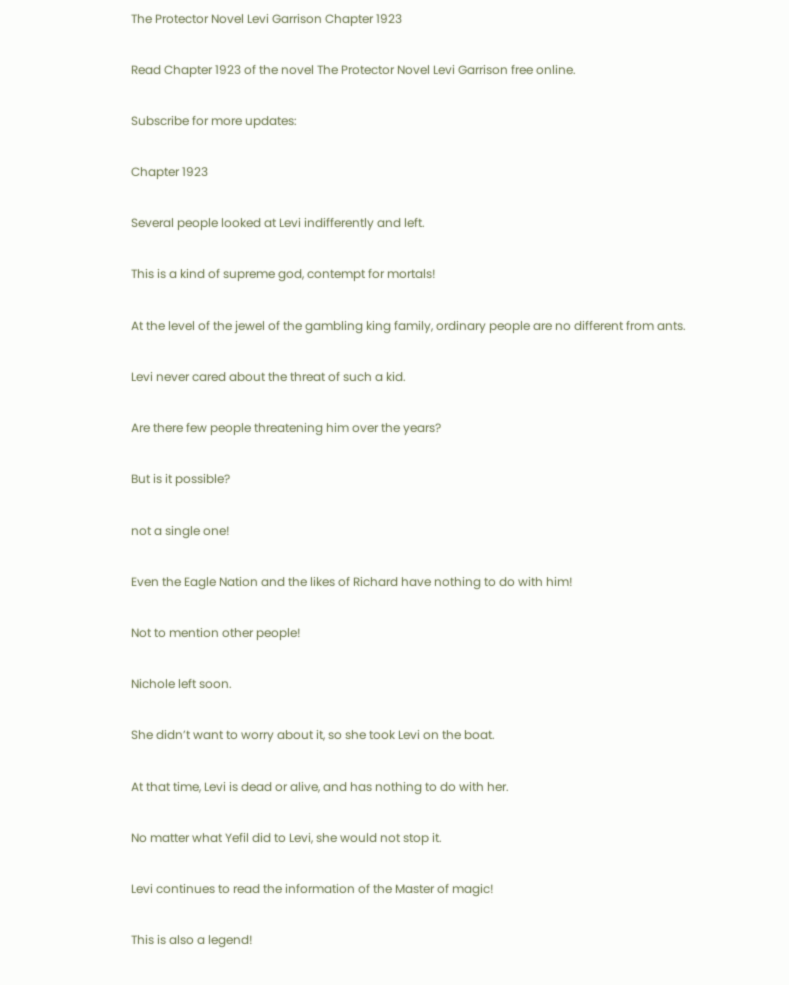The Protector Novel Levi Garrison Chapter 1923

Read Chapter 1923 of the novel The Protector Novel Levi Garrison free online.

Subscribe for more updates:

Chapter 1923

Several people looked at Levi indifferently and left.

This is a kind of supreme god, contempt for mortals!

At the level of the jewel of the gambling king family, ordinary people are no different from ants.

Levi never cared about the threat of such a kid.

Are there few people threatening him over the years?

But is it possible?

not a single one!

Even the Eagle Nation and the likes of Richard have nothing to do with him!

Not to mention other people!

Nichole left soon.

She didn’t want to worry about it, so she took Levi on the boat.

At that time, Levi is dead or alive, and has nothing to do with her.

No matter what Yefil did to Levi, she would not stop it.

Levi continues to read the information of the Master of magic!

This is also a legend!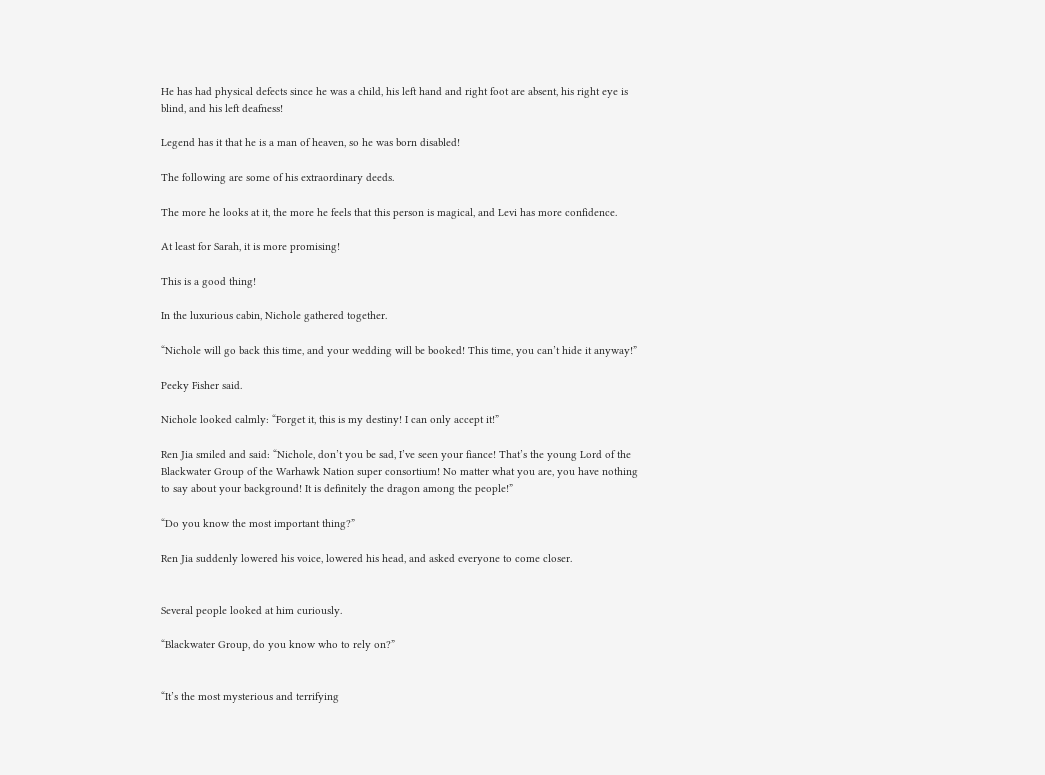He has had physical defects since he was a child, his left hand and right foot are absent, his right eye is blind, and his left deafness!

Legend has it that he is a man of heaven, so he was born disabled!

The following are some of his extraordinary deeds.

The more he looks at it, the more he feels that this person is magical, and Levi has more confidence.

At least for Sarah, it is more promising!

This is a good thing!

In the luxurious cabin, Nichole gathered together.

“Nichole will go back this time, and your wedding will be booked! This time, you can’t hide it anyway!”

Peeky Fisher said.

Nichole looked calmly: “Forget it, this is my destiny! I can only accept it!”

Ren Jia smiled and said: “Nichole, don’t you be sad, I’ve seen your fiance! That’s the young Lord of the Blackwater Group of the Warhawk Nation super consortium! No matter what you are, you have nothing to say about your background! It is definitely the dragon among the people!”

“Do you know the most important thing?”

Ren Jia suddenly lowered his voice, lowered his head, and asked everyone to come closer.


Several people looked at him curiously.

“Blackwater Group, do you know who to rely on?”


“It’s the most mysterious and terrifying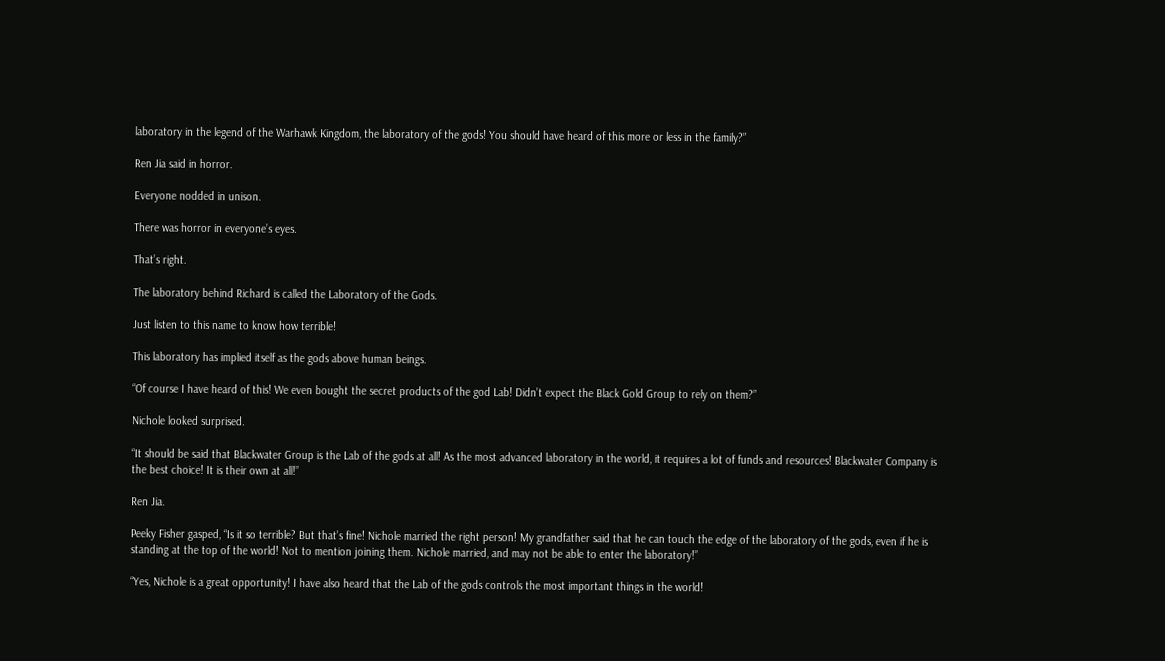laboratory in the legend of the Warhawk Kingdom, the laboratory of the gods! You should have heard of this more or less in the family?”

Ren Jia said in horror.

Everyone nodded in unison.

There was horror in everyone’s eyes.

That’s right.

The laboratory behind Richard is called the Laboratory of the Gods.

Just listen to this name to know how terrible!

This laboratory has implied itself as the gods above human beings.

“Of course I have heard of this! We even bought the secret products of the god Lab! Didn’t expect the Black Gold Group to rely on them?”

Nichole looked surprised.

“It should be said that Blackwater Group is the Lab of the gods at all! As the most advanced laboratory in the world, it requires a lot of funds and resources! Blackwater Company is the best choice! It is their own at all!”

Ren Jia.

Peeky Fisher gasped, “Is it so terrible? But that’s fine! Nichole married the right person! My grandfather said that he can touch the edge of the laboratory of the gods, even if he is standing at the top of the world! Not to mention joining them. Nichole married, and may not be able to enter the laboratory!”

“Yes, Nichole is a great opportunity! I have also heard that the Lab of the gods controls the most important things in the world!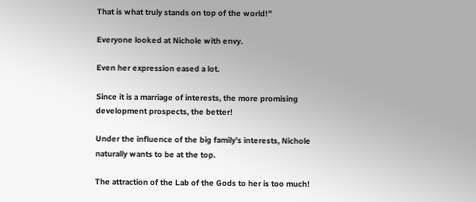That is what truly stands on top of the world!”

Everyone looked at Nichole with envy.

Even her expression eased a lot.

Since it is a marriage of interests, the more promising development prospects, the better!

Under the influence of the big family’s interests, Nichole naturally wants to be at the top.

The attraction of the Lab of the Gods to her is too much!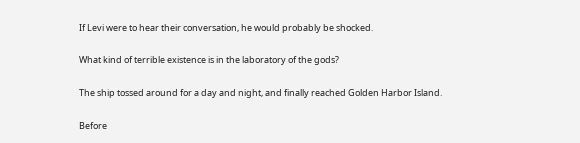If Levi were to hear their conversation, he would probably be shocked.

What kind of terrible existence is in the laboratory of the gods?

The ship tossed around for a day and night, and finally reached Golden Harbor Island.

Before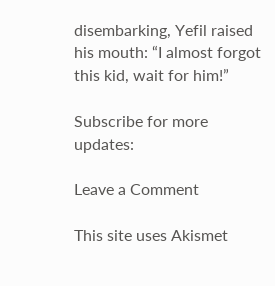disembarking, Yefil raised his mouth: “I almost forgot this kid, wait for him!”

Subscribe for more updates:

Leave a Comment

This site uses Akismet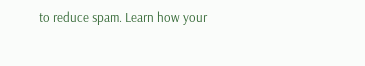to reduce spam. Learn how your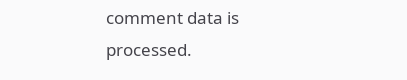comment data is processed.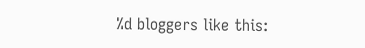%d bloggers like this: